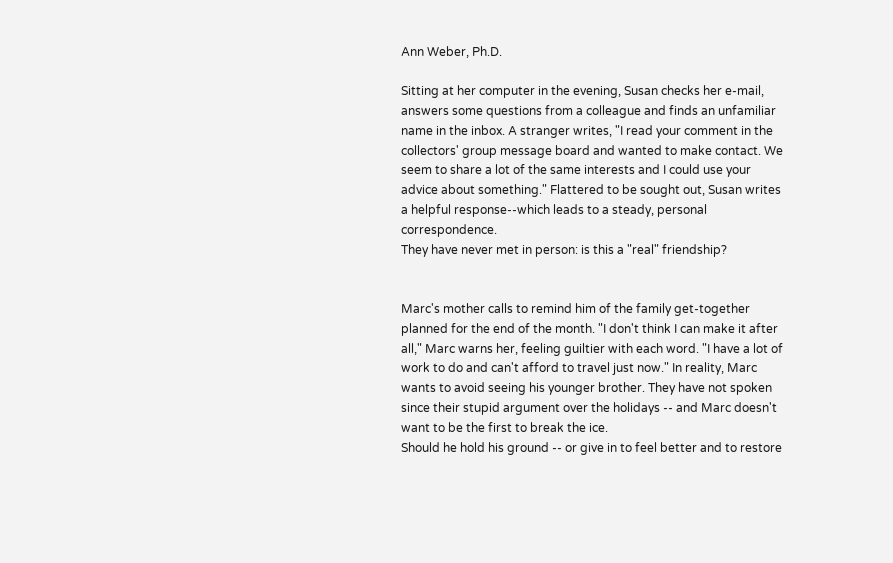Ann Weber, Ph.D.

Sitting at her computer in the evening, Susan checks her e-mail, answers some questions from a colleague and finds an unfamiliar name in the inbox. A stranger writes, "I read your comment in the collectors' group message board and wanted to make contact. We seem to share a lot of the same interests and I could use your advice about something." Flattered to be sought out, Susan writes a helpful response--which leads to a steady, personal correspondence.
They have never met in person: is this a "real" friendship?


Marc's mother calls to remind him of the family get-together planned for the end of the month. "I don't think I can make it after all," Marc warns her, feeling guiltier with each word. "I have a lot of work to do and can't afford to travel just now." In reality, Marc wants to avoid seeing his younger brother. They have not spoken since their stupid argument over the holidays -- and Marc doesn't want to be the first to break the ice.
Should he hold his ground -- or give in to feel better and to restore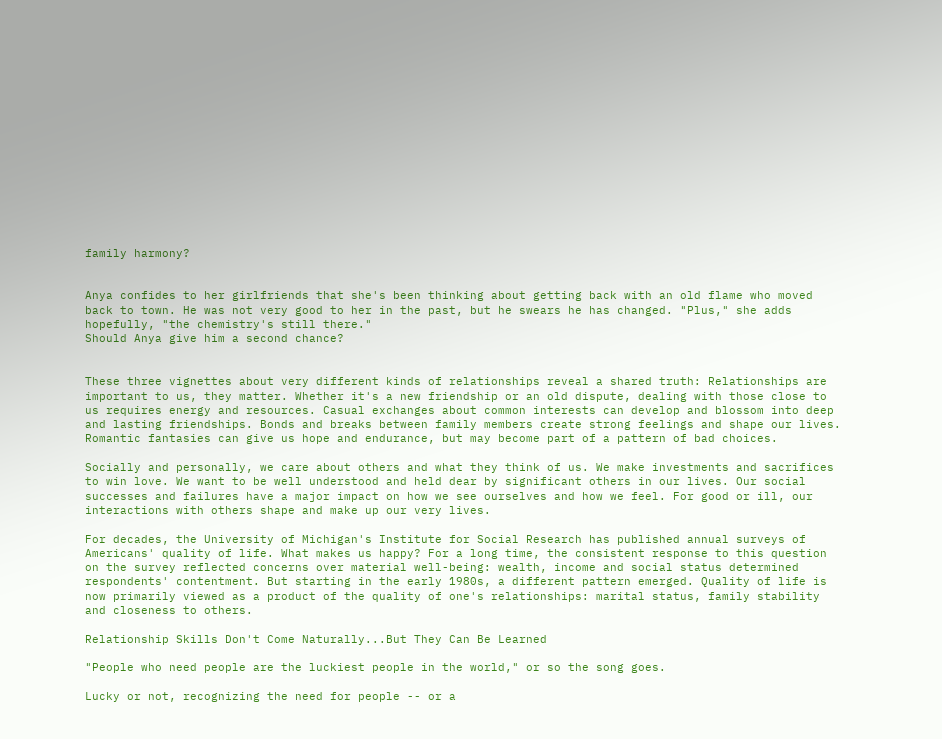family harmony?


Anya confides to her girlfriends that she's been thinking about getting back with an old flame who moved back to town. He was not very good to her in the past, but he swears he has changed. "Plus," she adds hopefully, "the chemistry's still there."
Should Anya give him a second chance?


These three vignettes about very different kinds of relationships reveal a shared truth: Relationships are important to us, they matter. Whether it's a new friendship or an old dispute, dealing with those close to us requires energy and resources. Casual exchanges about common interests can develop and blossom into deep and lasting friendships. Bonds and breaks between family members create strong feelings and shape our lives. Romantic fantasies can give us hope and endurance, but may become part of a pattern of bad choices.

Socially and personally, we care about others and what they think of us. We make investments and sacrifices to win love. We want to be well understood and held dear by significant others in our lives. Our social successes and failures have a major impact on how we see ourselves and how we feel. For good or ill, our interactions with others shape and make up our very lives.

For decades, the University of Michigan's Institute for Social Research has published annual surveys of Americans' quality of life. What makes us happy? For a long time, the consistent response to this question on the survey reflected concerns over material well-being: wealth, income and social status determined respondents' contentment. But starting in the early 1980s, a different pattern emerged. Quality of life is now primarily viewed as a product of the quality of one's relationships: marital status, family stability and closeness to others.

Relationship Skills Don't Come Naturally...But They Can Be Learned

"People who need people are the luckiest people in the world," or so the song goes.

Lucky or not, recognizing the need for people -- or a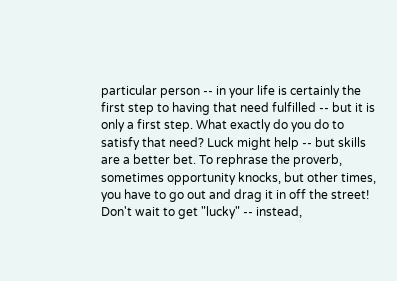particular person -- in your life is certainly the first step to having that need fulfilled -- but it is only a first step. What exactly do you do to satisfy that need? Luck might help -- but skills are a better bet. To rephrase the proverb, sometimes opportunity knocks, but other times, you have to go out and drag it in off the street! Don't wait to get "lucky" -- instead,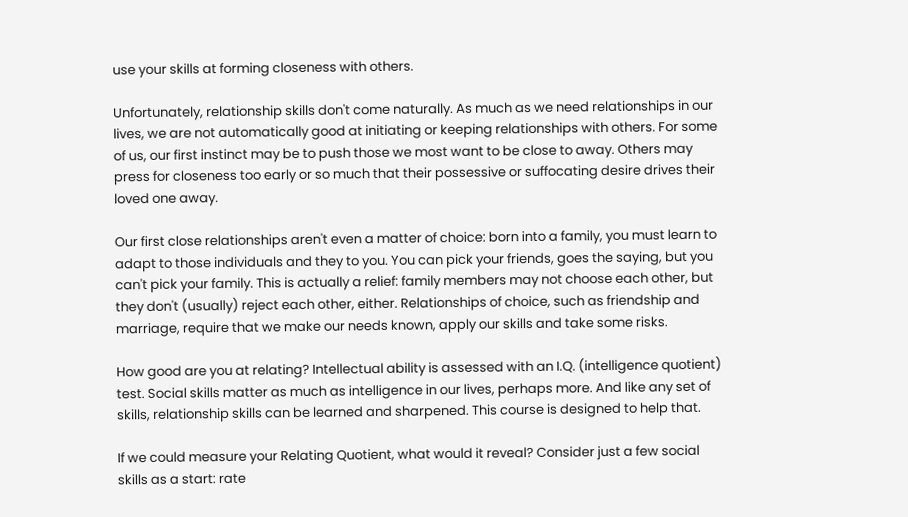use your skills at forming closeness with others.

Unfortunately, relationship skills don't come naturally. As much as we need relationships in our lives, we are not automatically good at initiating or keeping relationships with others. For some of us, our first instinct may be to push those we most want to be close to away. Others may press for closeness too early or so much that their possessive or suffocating desire drives their loved one away.

Our first close relationships aren't even a matter of choice: born into a family, you must learn to adapt to those individuals and they to you. You can pick your friends, goes the saying, but you can't pick your family. This is actually a relief: family members may not choose each other, but they don't (usually) reject each other, either. Relationships of choice, such as friendship and marriage, require that we make our needs known, apply our skills and take some risks.

How good are you at relating? Intellectual ability is assessed with an I.Q. (intelligence quotient) test. Social skills matter as much as intelligence in our lives, perhaps more. And like any set of skills, relationship skills can be learned and sharpened. This course is designed to help that.

If we could measure your Relating Quotient, what would it reveal? Consider just a few social skills as a start: rate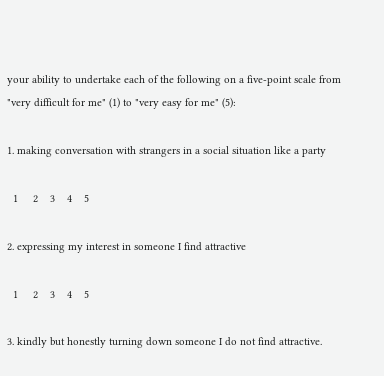your ability to undertake each of the following on a five-point scale from "very difficult for me" (1) to "very easy for me" (5):

1. making conversation with strangers in a social situation like a party

  1     2    3    4    5

2. expressing my interest in someone I find attractive

  1     2    3    4    5

3. kindly but honestly turning down someone I do not find attractive.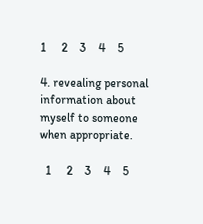1     2    3    4    5

4. revealing personal information about myself to someone when appropriate.

  1     2    3    4    5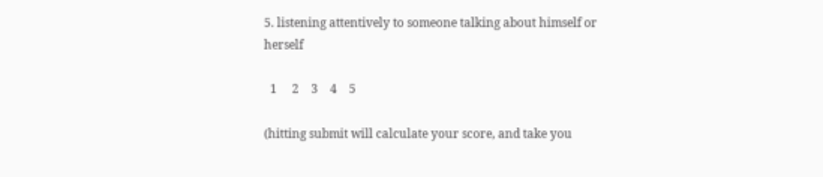5. listening attentively to someone talking about himself or herself

  1     2    3    4    5

(hitting submit will calculate your score, and take you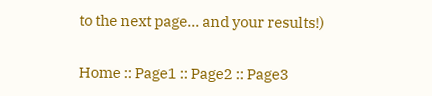to the next page... and your results!)

Home :: Page1 :: Page2 :: Page3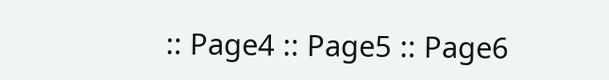:: Page4 :: Page5 :: Page6